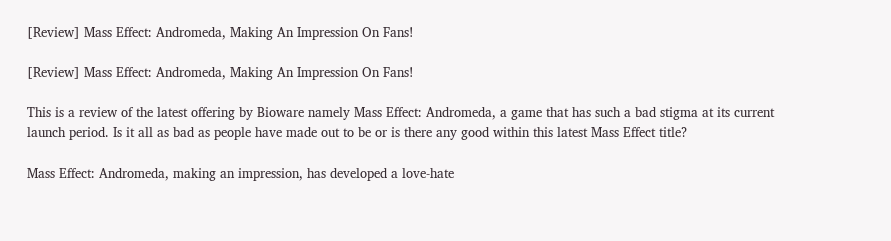[Review] Mass Effect: Andromeda, Making An Impression On Fans!

[Review] Mass Effect: Andromeda, Making An Impression On Fans!

This is a review of the latest offering by Bioware namely Mass Effect: Andromeda, a game that has such a bad stigma at its current launch period. Is it all as bad as people have made out to be or is there any good within this latest Mass Effect title?

Mass Effect: Andromeda, making an impression, has developed a love-hate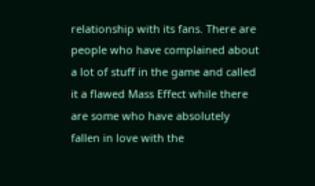relationship with its fans. There are people who have complained about a lot of stuff in the game and called it a flawed Mass Effect while there are some who have absolutely fallen in love with the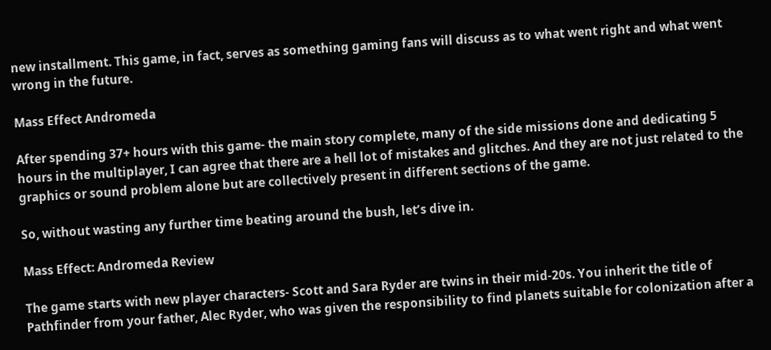new installment. This game, in fact, serves as something gaming fans will discuss as to what went right and what went wrong in the future.

Mass Effect Andromeda

After spending 37+ hours with this game- the main story complete, many of the side missions done and dedicating 5 hours in the multiplayer, I can agree that there are a hell lot of mistakes and glitches. And they are not just related to the graphics or sound problem alone but are collectively present in different sections of the game.

So, without wasting any further time beating around the bush, let’s dive in.

Mass Effect: Andromeda Review

The game starts with new player characters- Scott and Sara Ryder are twins in their mid-20s. You inherit the title of Pathfinder from your father, Alec Ryder, who was given the responsibility to find planets suitable for colonization after a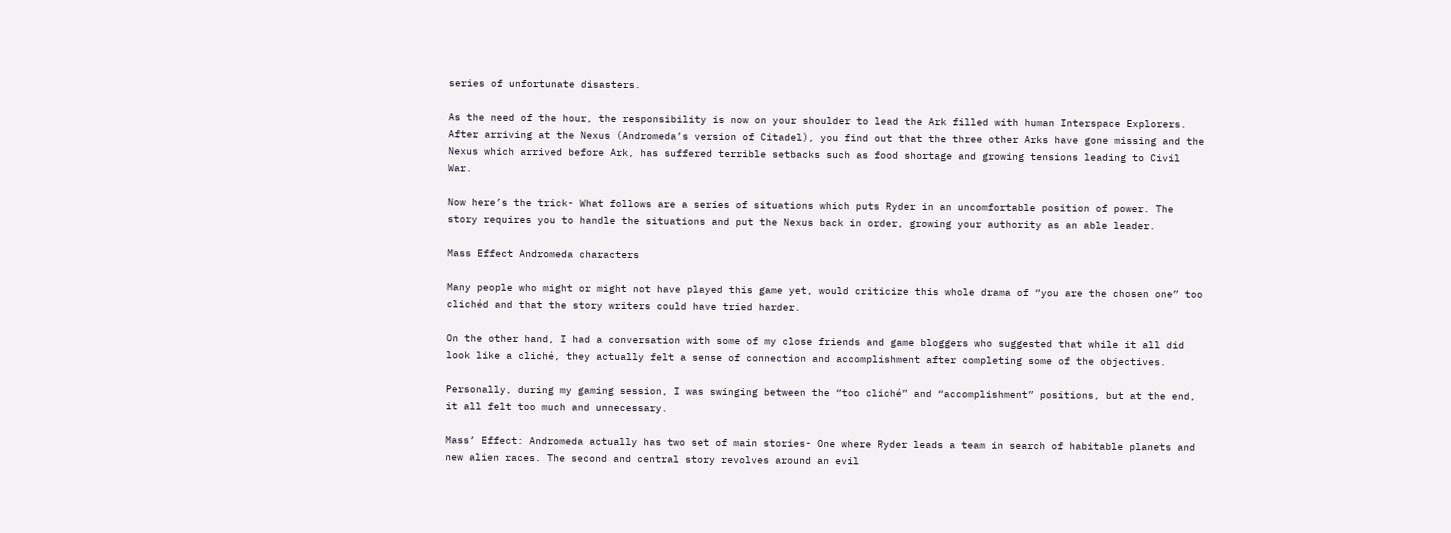series of unfortunate disasters.

As the need of the hour, the responsibility is now on your shoulder to lead the Ark filled with human Interspace Explorers. After arriving at the Nexus (Andromeda’s version of Citadel), you find out that the three other Arks have gone missing and the Nexus which arrived before Ark, has suffered terrible setbacks such as food shortage and growing tensions leading to Civil War.

Now here’s the trick- What follows are a series of situations which puts Ryder in an uncomfortable position of power. The story requires you to handle the situations and put the Nexus back in order, growing your authority as an able leader.

Mass Effect Andromeda characters

Many people who might or might not have played this game yet, would criticize this whole drama of “you are the chosen one” too clichéd and that the story writers could have tried harder.

On the other hand, I had a conversation with some of my close friends and game bloggers who suggested that while it all did look like a cliché, they actually felt a sense of connection and accomplishment after completing some of the objectives.

Personally, during my gaming session, I was swinging between the “too cliché” and “accomplishment” positions, but at the end, it all felt too much and unnecessary.

Mass’ Effect: Andromeda actually has two set of main stories- One where Ryder leads a team in search of habitable planets and new alien races. The second and central story revolves around an evil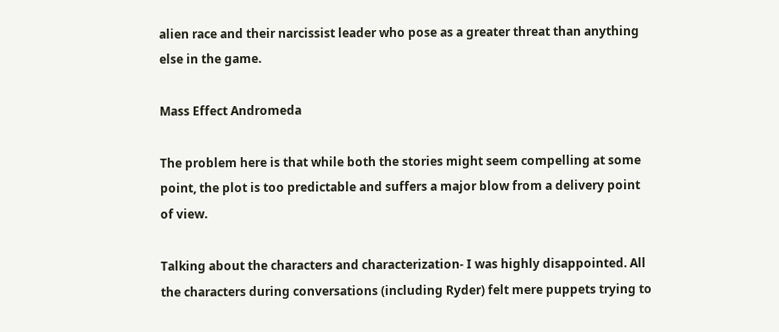alien race and their narcissist leader who pose as a greater threat than anything else in the game.

Mass Effect Andromeda

The problem here is that while both the stories might seem compelling at some point, the plot is too predictable and suffers a major blow from a delivery point of view.

Talking about the characters and characterization- I was highly disappointed. All the characters during conversations (including Ryder) felt mere puppets trying to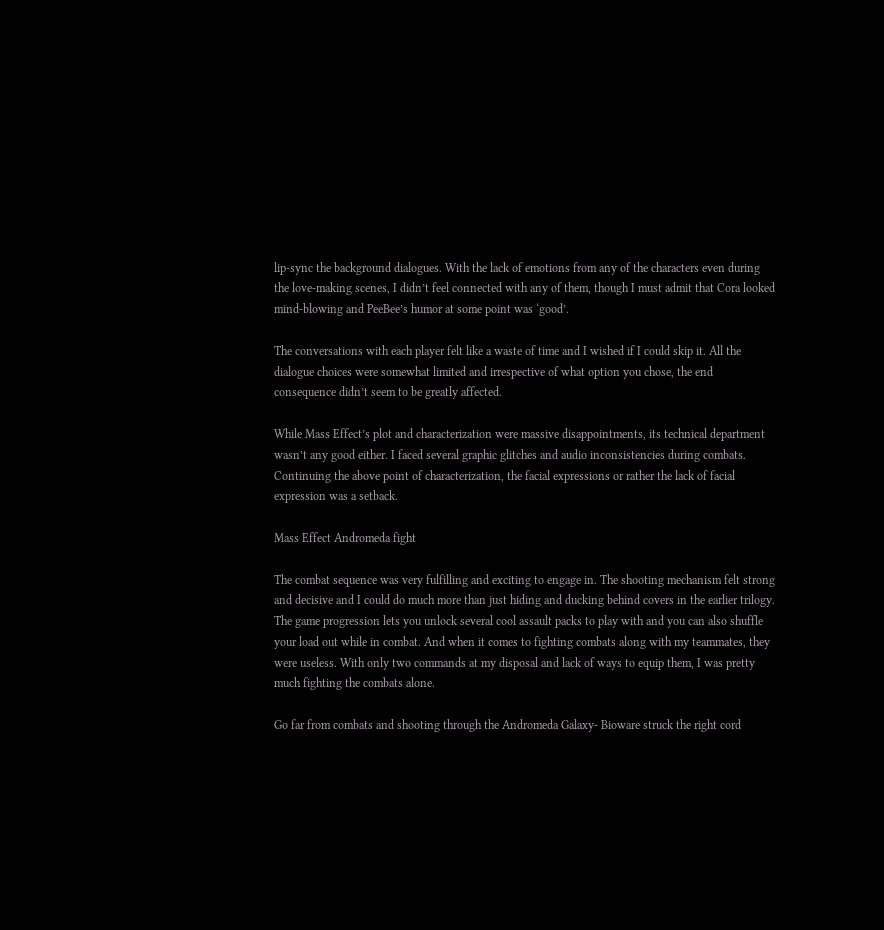lip-sync the background dialogues. With the lack of emotions from any of the characters even during the love-making scenes, I didn’t feel connected with any of them, though I must admit that Cora looked mind-blowing and PeeBee’s humor at some point was ‘good’.

The conversations with each player felt like a waste of time and I wished if I could skip it. All the dialogue choices were somewhat limited and irrespective of what option you chose, the end consequence didn’t seem to be greatly affected.

While Mass Effect’s plot and characterization were massive disappointments, its technical department wasn’t any good either. I faced several graphic glitches and audio inconsistencies during combats. Continuing the above point of characterization, the facial expressions or rather the lack of facial expression was a setback.

Mass Effect Andromeda fight

The combat sequence was very fulfilling and exciting to engage in. The shooting mechanism felt strong and decisive and I could do much more than just hiding and ducking behind covers in the earlier trilogy. The game progression lets you unlock several cool assault packs to play with and you can also shuffle your load out while in combat. And when it comes to fighting combats along with my teammates, they were useless. With only two commands at my disposal and lack of ways to equip them, I was pretty much fighting the combats alone.

Go far from combats and shooting through the Andromeda Galaxy- Bioware struck the right cord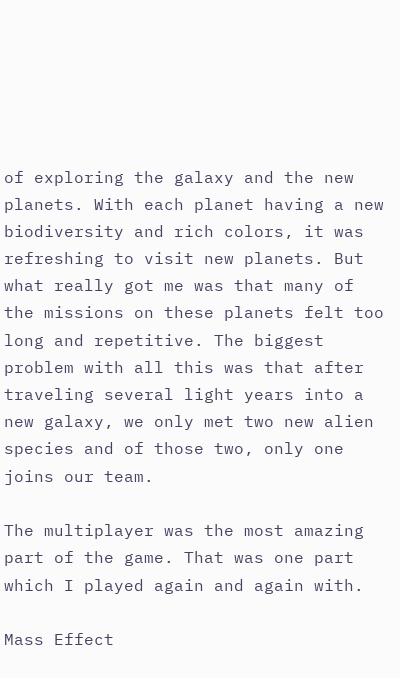of exploring the galaxy and the new planets. With each planet having a new biodiversity and rich colors, it was refreshing to visit new planets. But what really got me was that many of the missions on these planets felt too long and repetitive. The biggest problem with all this was that after traveling several light years into a new galaxy, we only met two new alien species and of those two, only one joins our team.

The multiplayer was the most amazing part of the game. That was one part which I played again and again with.

Mass Effect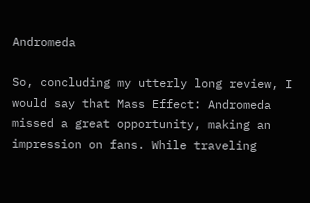Andromeda

So, concluding my utterly long review, I would say that Mass Effect: Andromeda missed a great opportunity, making an impression on fans. While traveling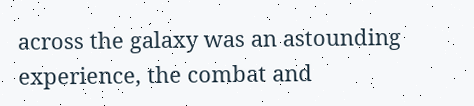across the galaxy was an astounding experience, the combat and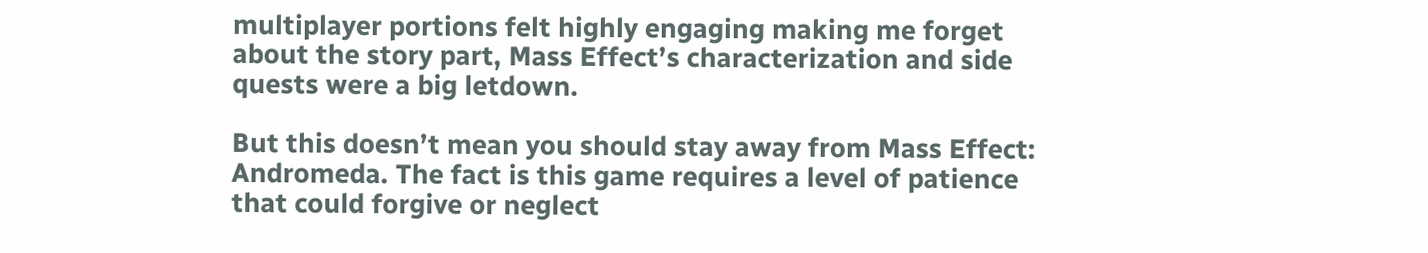multiplayer portions felt highly engaging making me forget about the story part, Mass Effect’s characterization and side quests were a big letdown.

But this doesn’t mean you should stay away from Mass Effect: Andromeda. The fact is this game requires a level of patience that could forgive or neglect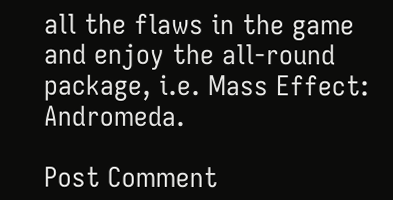all the flaws in the game and enjoy the all-round package, i.e. Mass Effect: Andromeda.

Post Comment